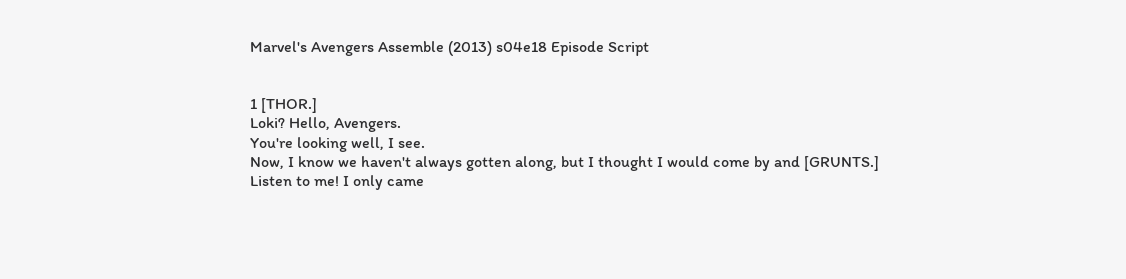Marvel's Avengers Assemble (2013) s04e18 Episode Script


1 [THOR.]
Loki? Hello, Avengers.
You're looking well, I see.
Now, I know we haven't always gotten along, but I thought I would come by and [GRUNTS.]
Listen to me! I only came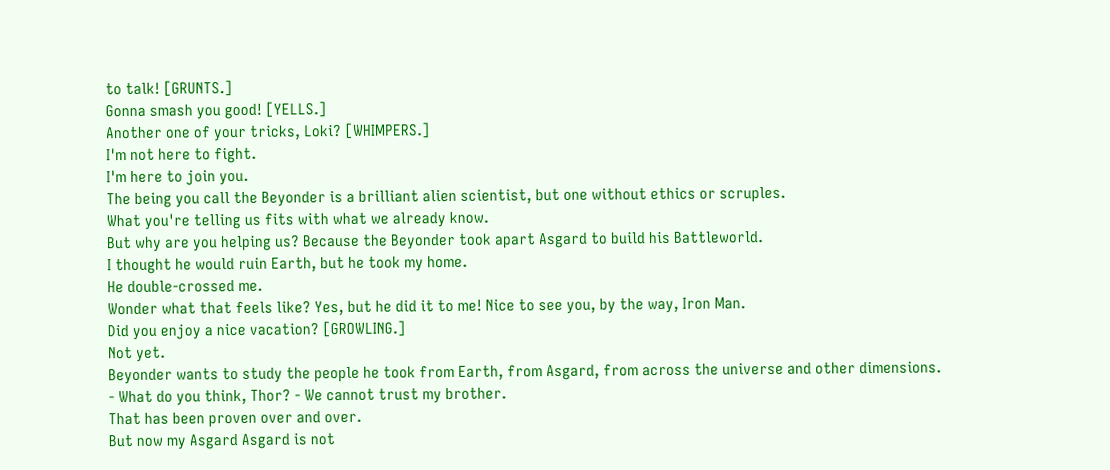to talk! [GRUNTS.]
Gonna smash you good! [YELLS.]
Another one of your tricks, Loki? [WHIMPERS.]
I'm not here to fight.
I'm here to join you.
The being you call the Beyonder is a brilliant alien scientist, but one without ethics or scruples.
What you're telling us fits with what we already know.
But why are you helping us? Because the Beyonder took apart Asgard to build his Battleworld.
I thought he would ruin Earth, but he took my home.
He double-crossed me.
Wonder what that feels like? Yes, but he did it to me! Nice to see you, by the way, Iron Man.
Did you enjoy a nice vacation? [GROWLING.]
Not yet.
Beyonder wants to study the people he took from Earth, from Asgard, from across the universe and other dimensions.
- What do you think, Thor? - We cannot trust my brother.
That has been proven over and over.
But now my Asgard Asgard is not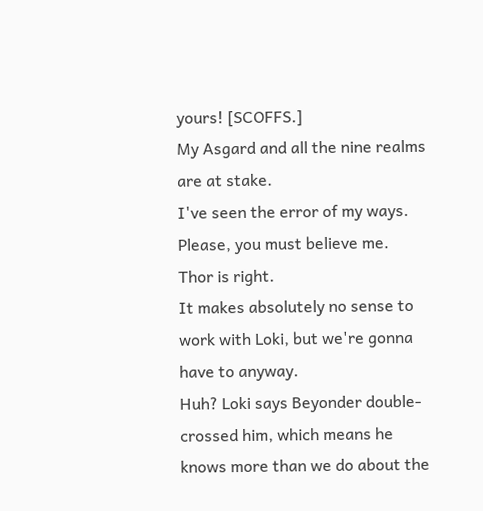yours! [SCOFFS.]
My Asgard and all the nine realms are at stake.
I've seen the error of my ways.
Please, you must believe me.
Thor is right.
It makes absolutely no sense to work with Loki, but we're gonna have to anyway.
Huh? Loki says Beyonder double-crossed him, which means he knows more than we do about the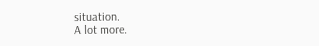situation.
A lot more.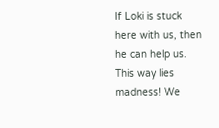If Loki is stuck here with us, then he can help us.
This way lies madness! We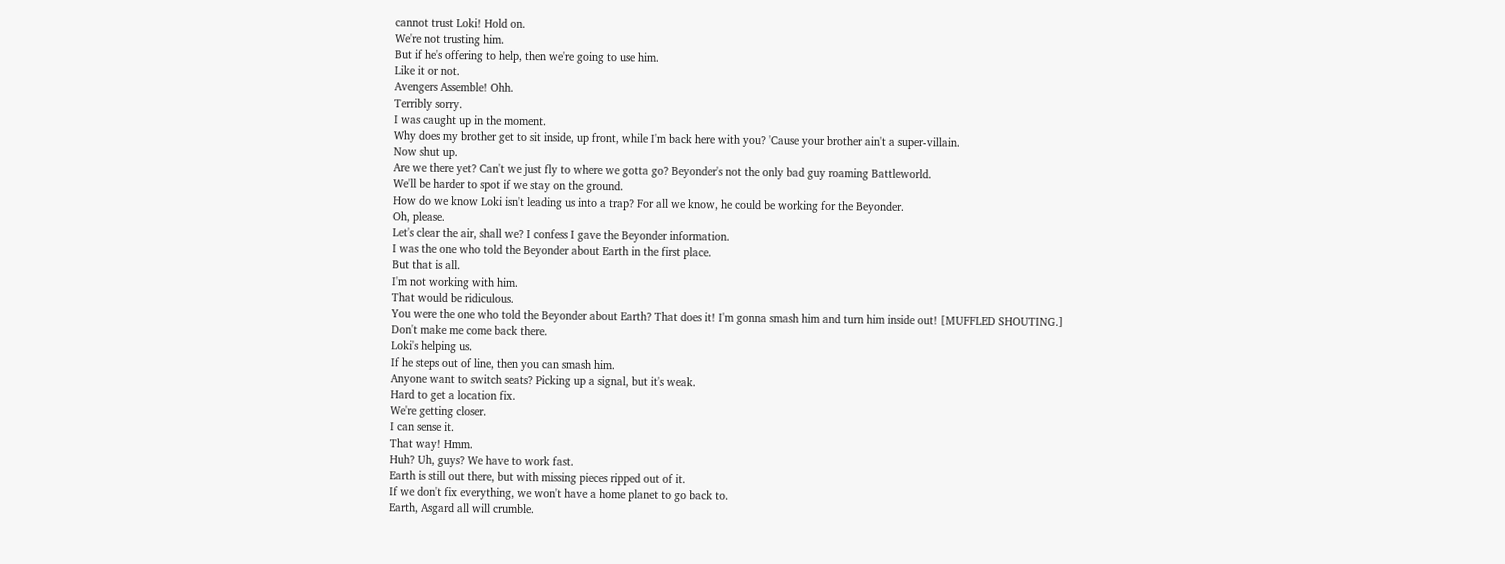cannot trust Loki! Hold on.
We're not trusting him.
But if he's offering to help, then we're going to use him.
Like it or not.
Avengers Assemble! Ohh.
Terribly sorry.
I was caught up in the moment.
Why does my brother get to sit inside, up front, while I'm back here with you? 'Cause your brother ain't a super-villain.
Now shut up.
Are we there yet? Can't we just fly to where we gotta go? Beyonder's not the only bad guy roaming Battleworld.
We'll be harder to spot if we stay on the ground.
How do we know Loki isn't leading us into a trap? For all we know, he could be working for the Beyonder.
Oh, please.
Let's clear the air, shall we? I confess I gave the Beyonder information.
I was the one who told the Beyonder about Earth in the first place.
But that is all.
I'm not working with him.
That would be ridiculous.
You were the one who told the Beyonder about Earth? That does it! I'm gonna smash him and turn him inside out! [MUFFLED SHOUTING.]
Don't make me come back there.
Loki's helping us.
If he steps out of line, then you can smash him.
Anyone want to switch seats? Picking up a signal, but it's weak.
Hard to get a location fix.
We're getting closer.
I can sense it.
That way! Hmm.
Huh? Uh, guys? We have to work fast.
Earth is still out there, but with missing pieces ripped out of it.
If we don't fix everything, we won't have a home planet to go back to.
Earth, Asgard all will crumble.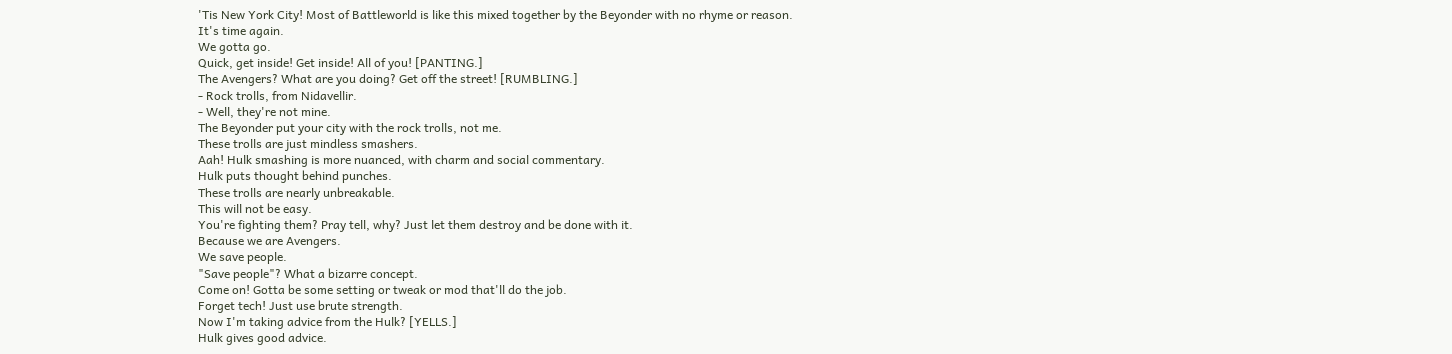'Tis New York City! Most of Battleworld is like this mixed together by the Beyonder with no rhyme or reason.
It's time again.
We gotta go.
Quick, get inside! Get inside! All of you! [PANTING.]
The Avengers? What are you doing? Get off the street! [RUMBLING.]
- Rock trolls, from Nidavellir.
- Well, they're not mine.
The Beyonder put your city with the rock trolls, not me.
These trolls are just mindless smashers.
Aah! Hulk smashing is more nuanced, with charm and social commentary.
Hulk puts thought behind punches.
These trolls are nearly unbreakable.
This will not be easy.
You're fighting them? Pray tell, why? Just let them destroy and be done with it.
Because we are Avengers.
We save people.
"Save people"? What a bizarre concept.
Come on! Gotta be some setting or tweak or mod that'll do the job.
Forget tech! Just use brute strength.
Now I'm taking advice from the Hulk? [YELLS.]
Hulk gives good advice.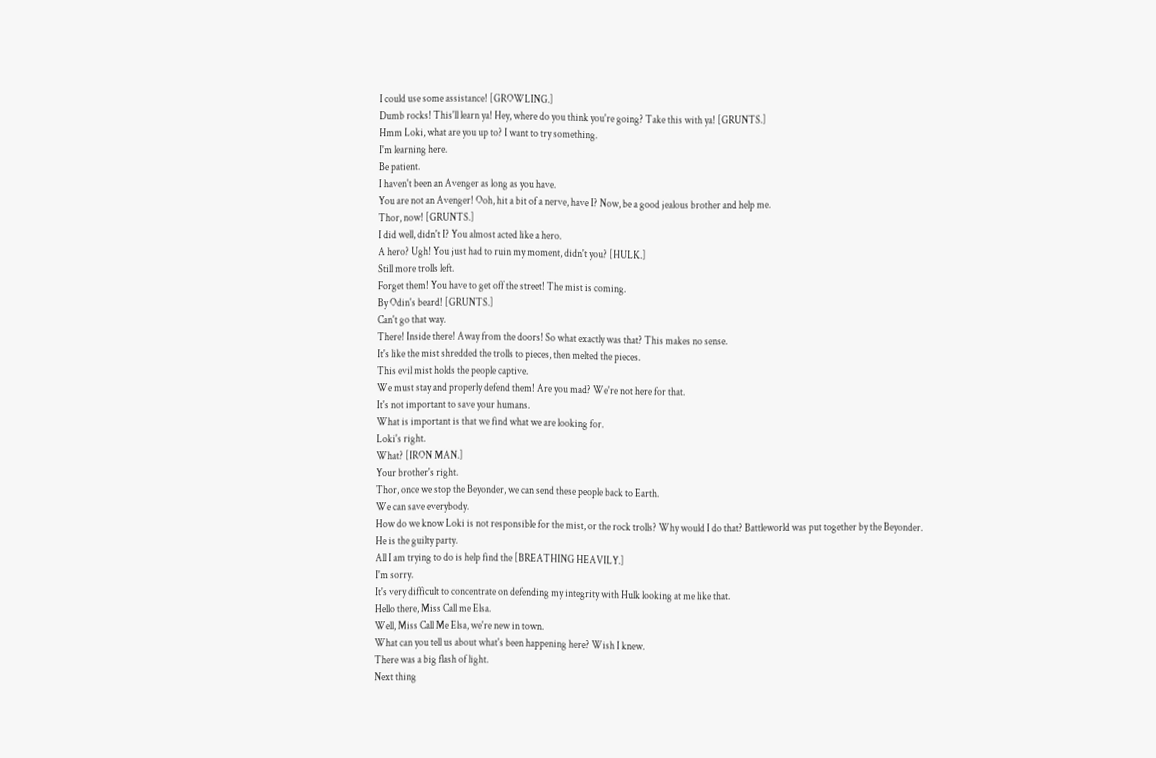I could use some assistance! [GROWLING.]
Dumb rocks! This'll learn ya! Hey, where do you think you're going? Take this with ya! [GRUNTS.]
Hmm Loki, what are you up to? I want to try something.
I'm learning here.
Be patient.
I haven't been an Avenger as long as you have.
You are not an Avenger! Ooh, hit a bit of a nerve, have I? Now, be a good jealous brother and help me.
Thor, now! [GRUNTS.]
I did well, didn't I? You almost acted like a hero.
A hero? Ugh! You just had to ruin my moment, didn't you? [HULK.]
Still more trolls left.
Forget them! You have to get off the street! The mist is coming.
By Odin's beard! [GRUNTS.]
Can't go that way.
There! Inside there! Away from the doors! So what exactly was that? This makes no sense.
It's like the mist shredded the trolls to pieces, then melted the pieces.
This evil mist holds the people captive.
We must stay and properly defend them! Are you mad? We're not here for that.
It's not important to save your humans.
What is important is that we find what we are looking for.
Loki's right.
What? [IRON MAN.]
Your brother's right.
Thor, once we stop the Beyonder, we can send these people back to Earth.
We can save everybody.
How do we know Loki is not responsible for the mist, or the rock trolls? Why would I do that? Battleworld was put together by the Beyonder.
He is the guilty party.
All I am trying to do is help find the [BREATHING HEAVILY.]
I'm sorry.
It's very difficult to concentrate on defending my integrity with Hulk looking at me like that.
Hello there, Miss Call me Elsa.
Well, Miss Call Me Elsa, we're new in town.
What can you tell us about what's been happening here? Wish I knew.
There was a big flash of light.
Next thing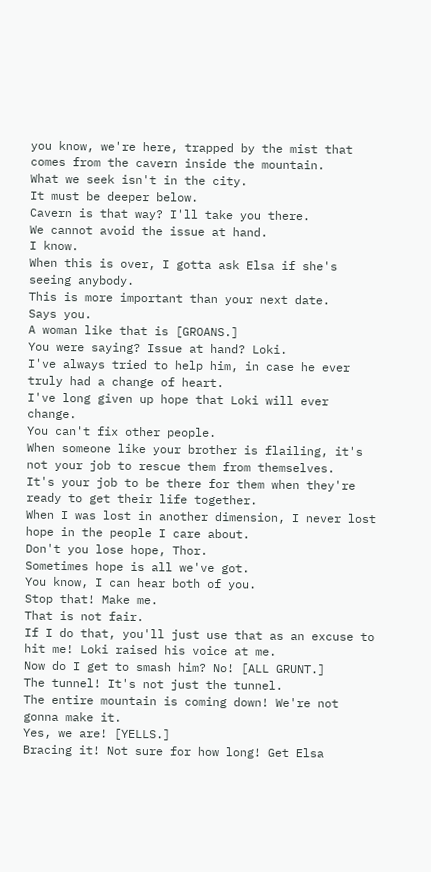you know, we're here, trapped by the mist that comes from the cavern inside the mountain.
What we seek isn't in the city.
It must be deeper below.
Cavern is that way? I'll take you there.
We cannot avoid the issue at hand.
I know.
When this is over, I gotta ask Elsa if she's seeing anybody.
This is more important than your next date.
Says you.
A woman like that is [GROANS.]
You were saying? Issue at hand? Loki.
I've always tried to help him, in case he ever truly had a change of heart.
I've long given up hope that Loki will ever change.
You can't fix other people.
When someone like your brother is flailing, it's not your job to rescue them from themselves.
It's your job to be there for them when they're ready to get their life together.
When I was lost in another dimension, I never lost hope in the people I care about.
Don't you lose hope, Thor.
Sometimes hope is all we've got.
You know, I can hear both of you.
Stop that! Make me.
That is not fair.
If I do that, you'll just use that as an excuse to hit me! Loki raised his voice at me.
Now do I get to smash him? No! [ALL GRUNT.]
The tunnel! It's not just the tunnel.
The entire mountain is coming down! We're not gonna make it.
Yes, we are! [YELLS.]
Bracing it! Not sure for how long! Get Elsa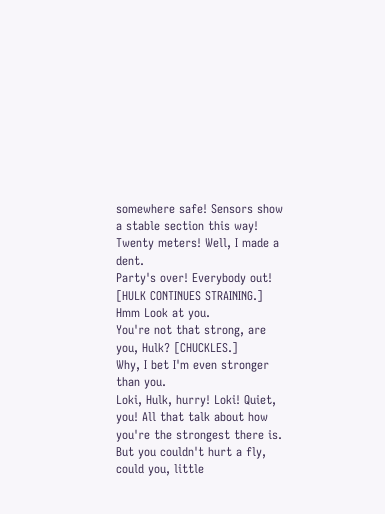somewhere safe! Sensors show a stable section this way! Twenty meters! Well, I made a dent.
Party's over! Everybody out! [HULK CONTINUES STRAINING.]
Hmm Look at you.
You're not that strong, are you, Hulk? [CHUCKLES.]
Why, I bet I'm even stronger than you.
Loki, Hulk, hurry! Loki! Quiet, you! All that talk about how you're the strongest there is.
But you couldn't hurt a fly, could you, little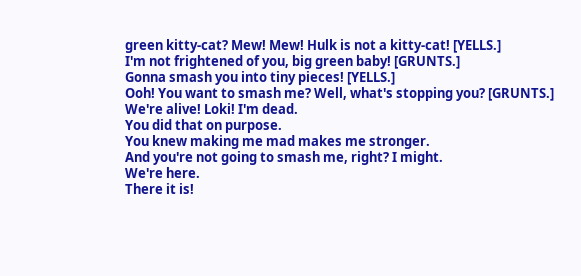green kitty-cat? Mew! Mew! Hulk is not a kitty-cat! [YELLS.]
I'm not frightened of you, big green baby! [GRUNTS.]
Gonna smash you into tiny pieces! [YELLS.]
Ooh! You want to smash me? Well, what's stopping you? [GRUNTS.]
We're alive! Loki! I'm dead.
You did that on purpose.
You knew making me mad makes me stronger.
And you're not going to smash me, right? I might.
We're here.
There it is!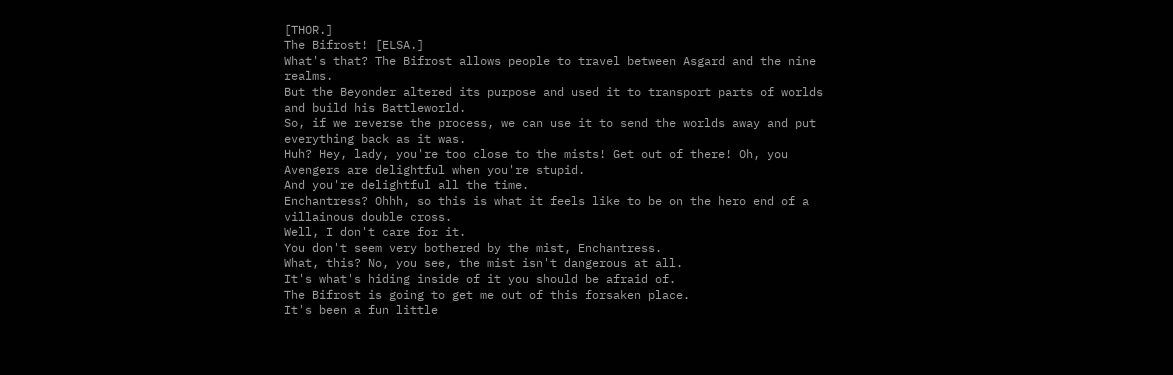[THOR.]
The Bifrost! [ELSA.]
What's that? The Bifrost allows people to travel between Asgard and the nine realms.
But the Beyonder altered its purpose and used it to transport parts of worlds and build his Battleworld.
So, if we reverse the process, we can use it to send the worlds away and put everything back as it was.
Huh? Hey, lady, you're too close to the mists! Get out of there! Oh, you Avengers are delightful when you're stupid.
And you're delightful all the time.
Enchantress? Ohhh, so this is what it feels like to be on the hero end of a villainous double cross.
Well, I don't care for it.
You don't seem very bothered by the mist, Enchantress.
What, this? No, you see, the mist isn't dangerous at all.
It's what's hiding inside of it you should be afraid of.
The Bifrost is going to get me out of this forsaken place.
It's been a fun little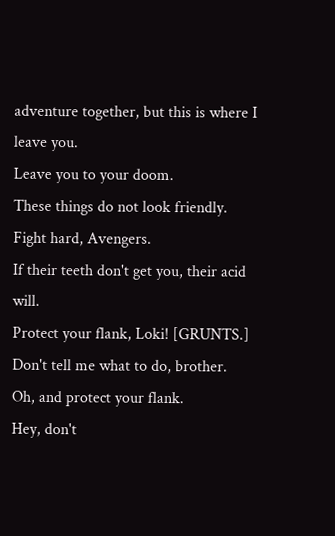adventure together, but this is where I leave you.
Leave you to your doom.
These things do not look friendly.
Fight hard, Avengers.
If their teeth don't get you, their acid will.
Protect your flank, Loki! [GRUNTS.]
Don't tell me what to do, brother.
Oh, and protect your flank.
Hey, don't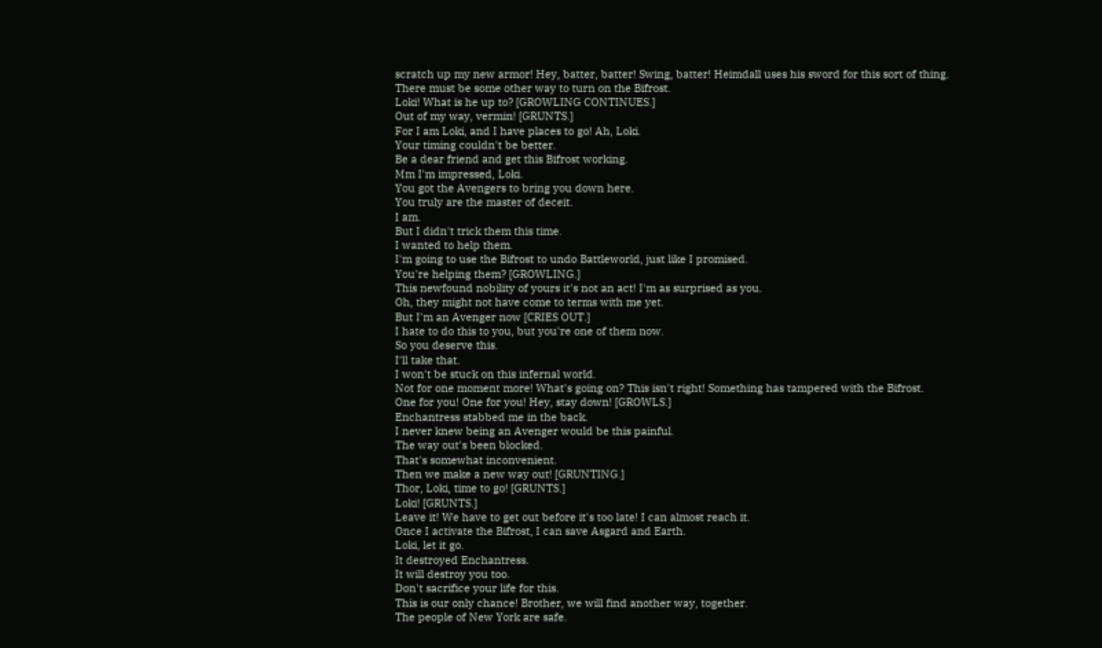scratch up my new armor! Hey, batter, batter! Swing, batter! Heimdall uses his sword for this sort of thing.
There must be some other way to turn on the Bifrost.
Loki! What is he up to? [GROWLING CONTINUES.]
Out of my way, vermin! [GRUNTS.]
For I am Loki, and I have places to go! Ah, Loki.
Your timing couldn't be better.
Be a dear friend and get this Bifrost working.
Mm I'm impressed, Loki.
You got the Avengers to bring you down here.
You truly are the master of deceit.
I am.
But I didn't trick them this time.
I wanted to help them.
I'm going to use the Bifrost to undo Battleworld, just like I promised.
You're helping them? [GROWLING.]
This newfound nobility of yours it's not an act! I'm as surprised as you.
Oh, they might not have come to terms with me yet.
But I'm an Avenger now [CRIES OUT.]
I hate to do this to you, but you're one of them now.
So you deserve this.
I'll take that.
I won't be stuck on this infernal world.
Not for one moment more! What's going on? This isn't right! Something has tampered with the Bifrost.
One for you! One for you! Hey, stay down! [GROWLS.]
Enchantress stabbed me in the back.
I never knew being an Avenger would be this painful.
The way out's been blocked.
That's somewhat inconvenient.
Then we make a new way out! [GRUNTING.]
Thor, Loki, time to go! [GRUNTS.]
Loki! [GRUNTS.]
Leave it! We have to get out before it's too late! I can almost reach it.
Once I activate the Bifrost, I can save Asgard and Earth.
Loki, let it go.
It destroyed Enchantress.
It will destroy you too.
Don't sacrifice your life for this.
This is our only chance! Brother, we will find another way, together.
The people of New York are safe.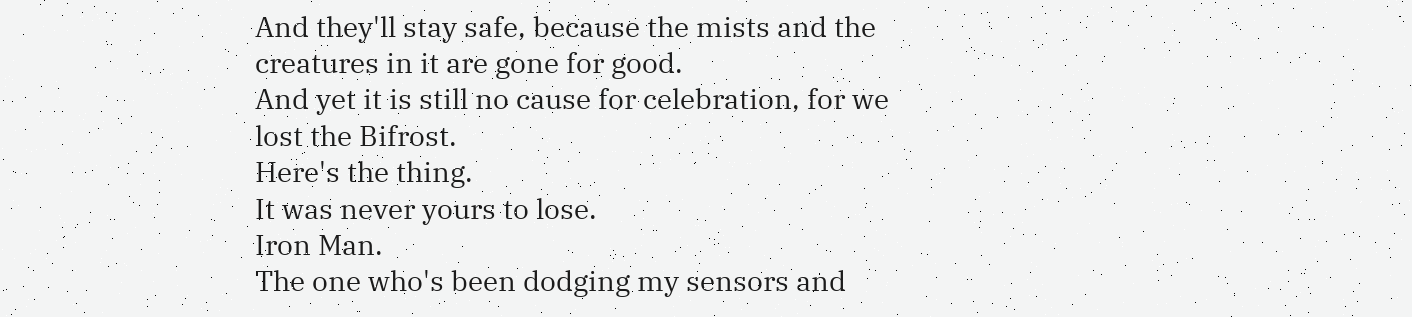And they'll stay safe, because the mists and the creatures in it are gone for good.
And yet it is still no cause for celebration, for we lost the Bifrost.
Here's the thing.
It was never yours to lose.
Iron Man.
The one who's been dodging my sensors and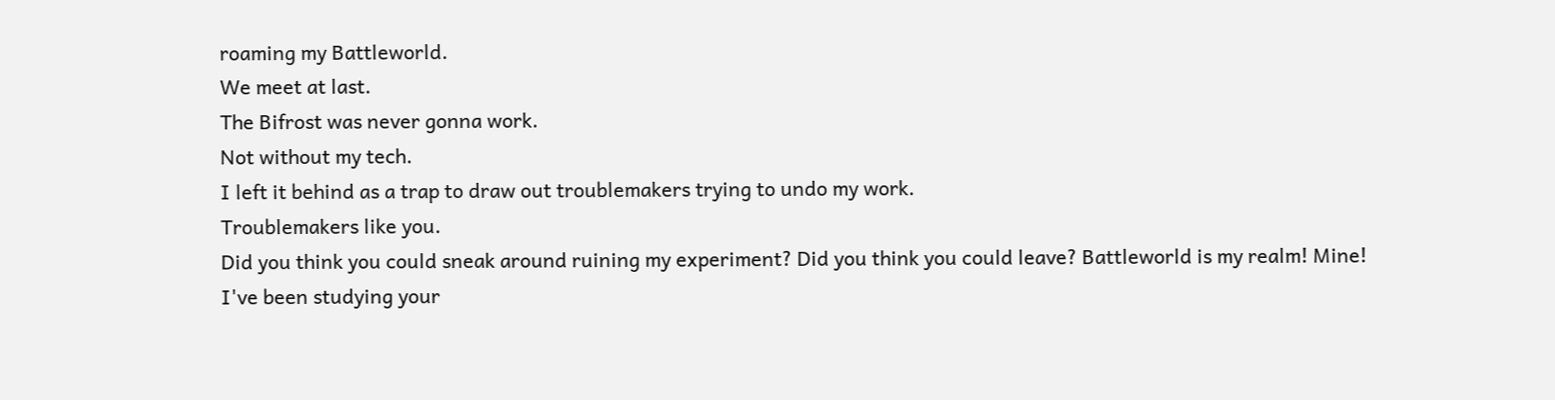roaming my Battleworld.
We meet at last.
The Bifrost was never gonna work.
Not without my tech.
I left it behind as a trap to draw out troublemakers trying to undo my work.
Troublemakers like you.
Did you think you could sneak around ruining my experiment? Did you think you could leave? Battleworld is my realm! Mine! I've been studying your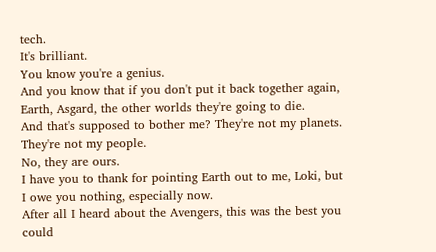tech.
It's brilliant.
You know you're a genius.
And you know that if you don't put it back together again, Earth, Asgard, the other worlds they're going to die.
And that's supposed to bother me? They're not my planets.
They're not my people.
No, they are ours.
I have you to thank for pointing Earth out to me, Loki, but I owe you nothing, especially now.
After all I heard about the Avengers, this was the best you could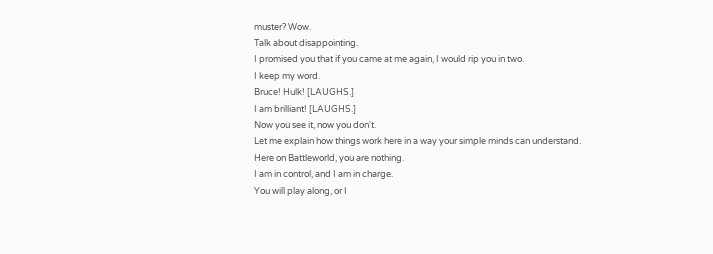muster? Wow.
Talk about disappointing.
I promised you that if you came at me again, I would rip you in two.
I keep my word.
Bruce! Hulk! [LAUGHS.]
I am brilliant! [LAUGHS.]
Now you see it, now you don't.
Let me explain how things work here in a way your simple minds can understand.
Here on Battleworld, you are nothing.
I am in control, and I am in charge.
You will play along, or I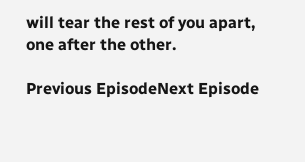will tear the rest of you apart, one after the other.

Previous EpisodeNext Episode